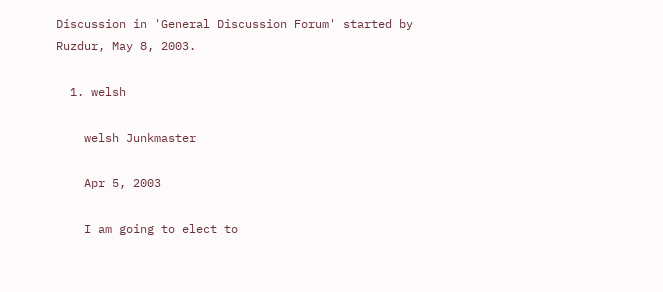Discussion in 'General Discussion Forum' started by Ruzdur, May 8, 2003.

  1. welsh

    welsh Junkmaster

    Apr 5, 2003

    I am going to elect to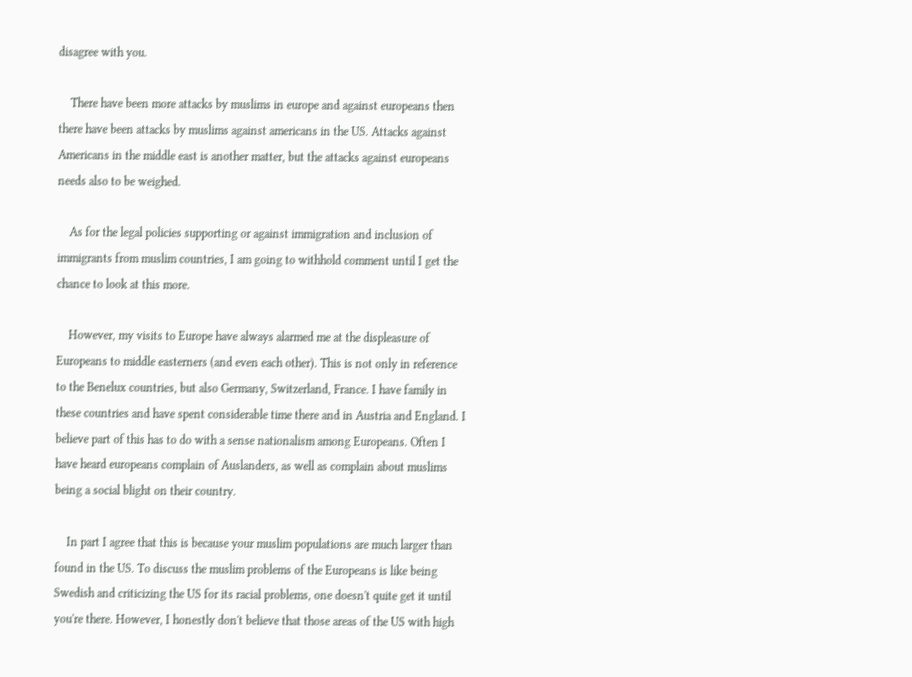disagree with you.

    There have been more attacks by muslims in europe and against europeans then there have been attacks by muslims against americans in the US. Attacks against Americans in the middle east is another matter, but the attacks against europeans needs also to be weighed.

    As for the legal policies supporting or against immigration and inclusion of immigrants from muslim countries, I am going to withhold comment until I get the chance to look at this more.

    However, my visits to Europe have always alarmed me at the displeasure of Europeans to middle easterners (and even each other). This is not only in reference to the Benelux countries, but also Germany, Switzerland, France. I have family in these countries and have spent considerable time there and in Austria and England. I believe part of this has to do with a sense nationalism among Europeans. Often I have heard europeans complain of Auslanders, as well as complain about muslims being a social blight on their country.

    In part I agree that this is because your muslim populations are much larger than found in the US. To discuss the muslim problems of the Europeans is like being Swedish and criticizing the US for its racial problems, one doesn't quite get it until you're there. However, I honestly don't believe that those areas of the US with high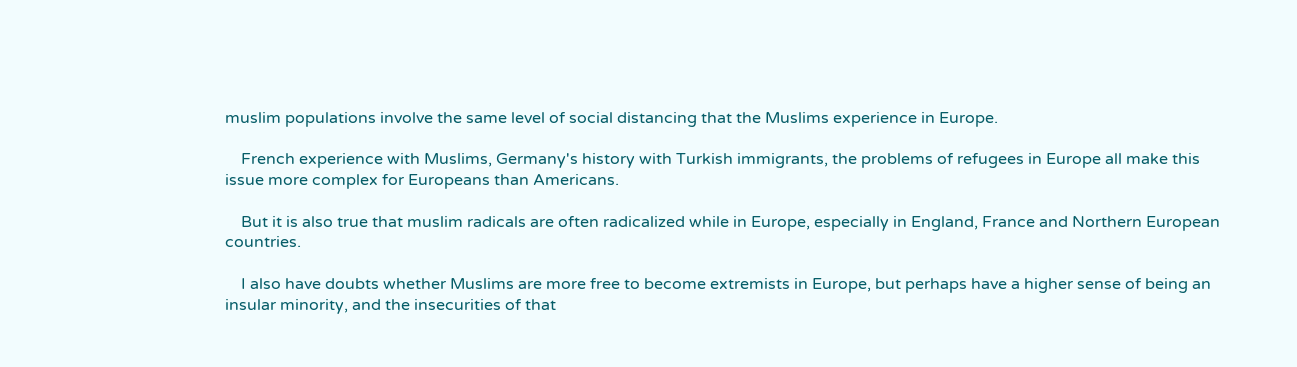muslim populations involve the same level of social distancing that the Muslims experience in Europe.

    French experience with Muslims, Germany's history with Turkish immigrants, the problems of refugees in Europe all make this issue more complex for Europeans than Americans.

    But it is also true that muslim radicals are often radicalized while in Europe, especially in England, France and Northern European countries.

    I also have doubts whether Muslims are more free to become extremists in Europe, but perhaps have a higher sense of being an insular minority, and the insecurities of that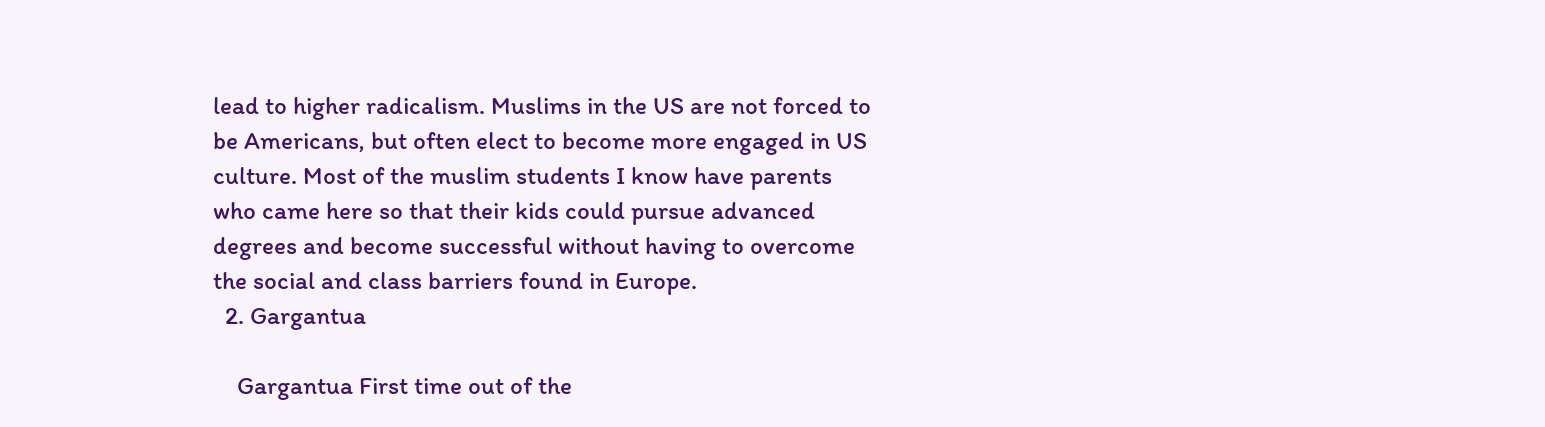lead to higher radicalism. Muslims in the US are not forced to be Americans, but often elect to become more engaged in US culture. Most of the muslim students I know have parents who came here so that their kids could pursue advanced degrees and become successful without having to overcome the social and class barriers found in Europe.
  2. Gargantua

    Gargantua First time out of the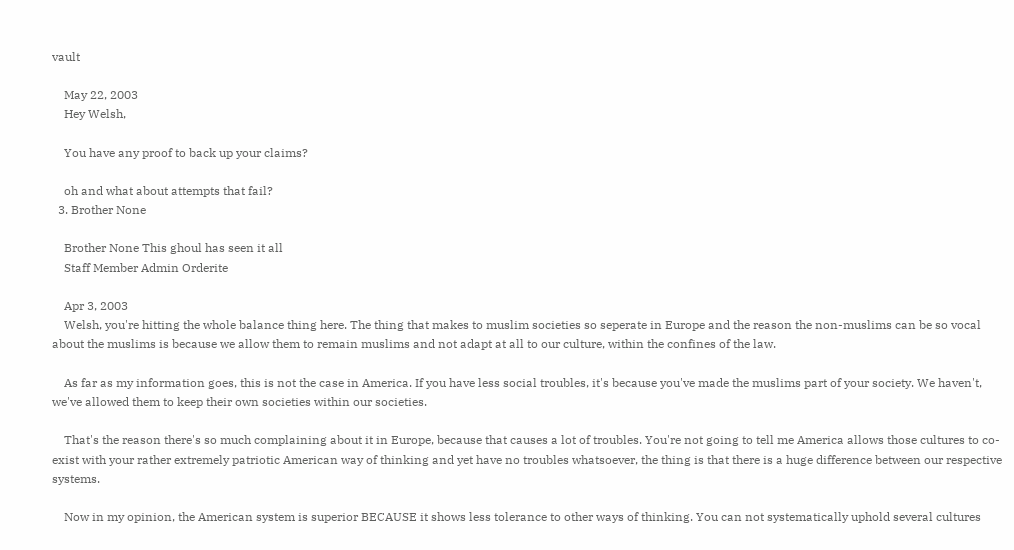vault

    May 22, 2003
    Hey Welsh,

    You have any proof to back up your claims?

    oh and what about attempts that fail?
  3. Brother None

    Brother None This ghoul has seen it all
    Staff Member Admin Orderite

    Apr 3, 2003
    Welsh, you're hitting the whole balance thing here. The thing that makes to muslim societies so seperate in Europe and the reason the non-muslims can be so vocal about the muslims is because we allow them to remain muslims and not adapt at all to our culture, within the confines of the law.

    As far as my information goes, this is not the case in America. If you have less social troubles, it's because you've made the muslims part of your society. We haven't, we've allowed them to keep their own societies within our societies.

    That's the reason there's so much complaining about it in Europe, because that causes a lot of troubles. You're not going to tell me America allows those cultures to co-exist with your rather extremely patriotic American way of thinking and yet have no troubles whatsoever, the thing is that there is a huge difference between our respective systems.

    Now in my opinion, the American system is superior BECAUSE it shows less tolerance to other ways of thinking. You can not systematically uphold several cultures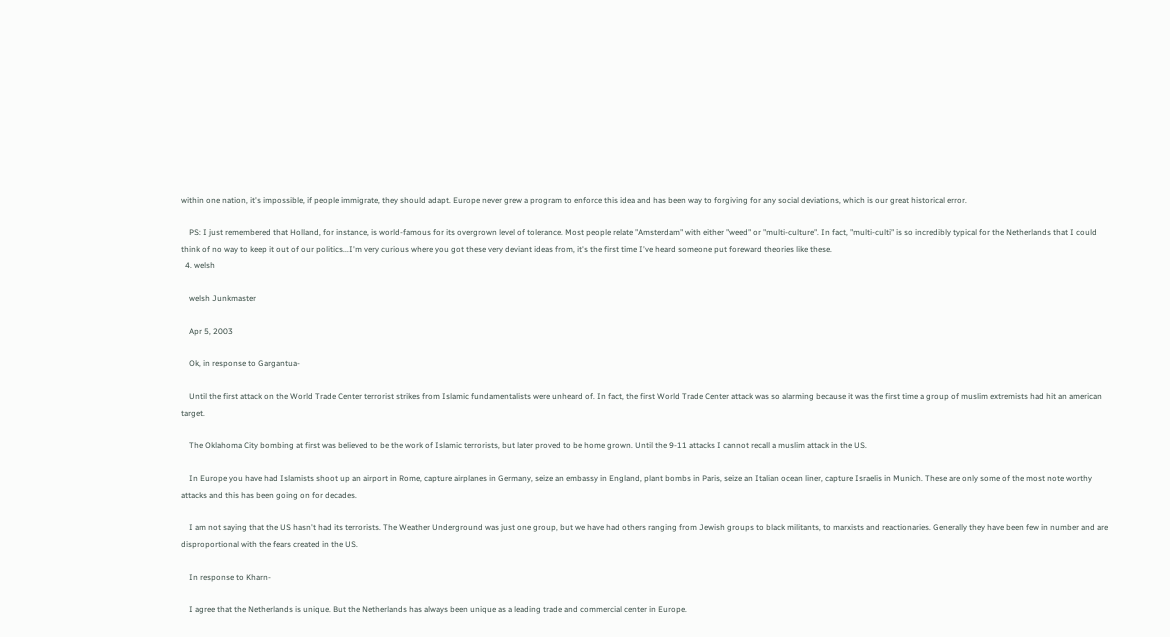within one nation, it's impossible, if people immigrate, they should adapt. Europe never grew a program to enforce this idea and has been way to forgiving for any social deviations, which is our great historical error.

    PS: I just remembered that Holland, for instance, is world-famous for its overgrown level of tolerance. Most people relate "Amsterdam" with either "weed" or "multi-culture". In fact, "multi-culti" is so incredibly typical for the Netherlands that I could think of no way to keep it out of our politics...I'm very curious where you got these very deviant ideas from, it's the first time I've heard someone put foreward theories like these.
  4. welsh

    welsh Junkmaster

    Apr 5, 2003

    Ok, in response to Gargantua-

    Until the first attack on the World Trade Center terrorist strikes from Islamic fundamentalists were unheard of. In fact, the first World Trade Center attack was so alarming because it was the first time a group of muslim extremists had hit an american target.

    The Oklahoma City bombing at first was believed to be the work of Islamic terrorists, but later proved to be home grown. Until the 9-11 attacks I cannot recall a muslim attack in the US.

    In Europe you have had Islamists shoot up an airport in Rome, capture airplanes in Germany, seize an embassy in England, plant bombs in Paris, seize an Italian ocean liner, capture Israelis in Munich. These are only some of the most note worthy attacks and this has been going on for decades.

    I am not saying that the US hasn't had its terrorists. The Weather Underground was just one group, but we have had others ranging from Jewish groups to black militants, to marxists and reactionaries. Generally they have been few in number and are disproportional with the fears created in the US.

    In response to Kharn-

    I agree that the Netherlands is unique. But the Netherlands has always been unique as a leading trade and commercial center in Europe.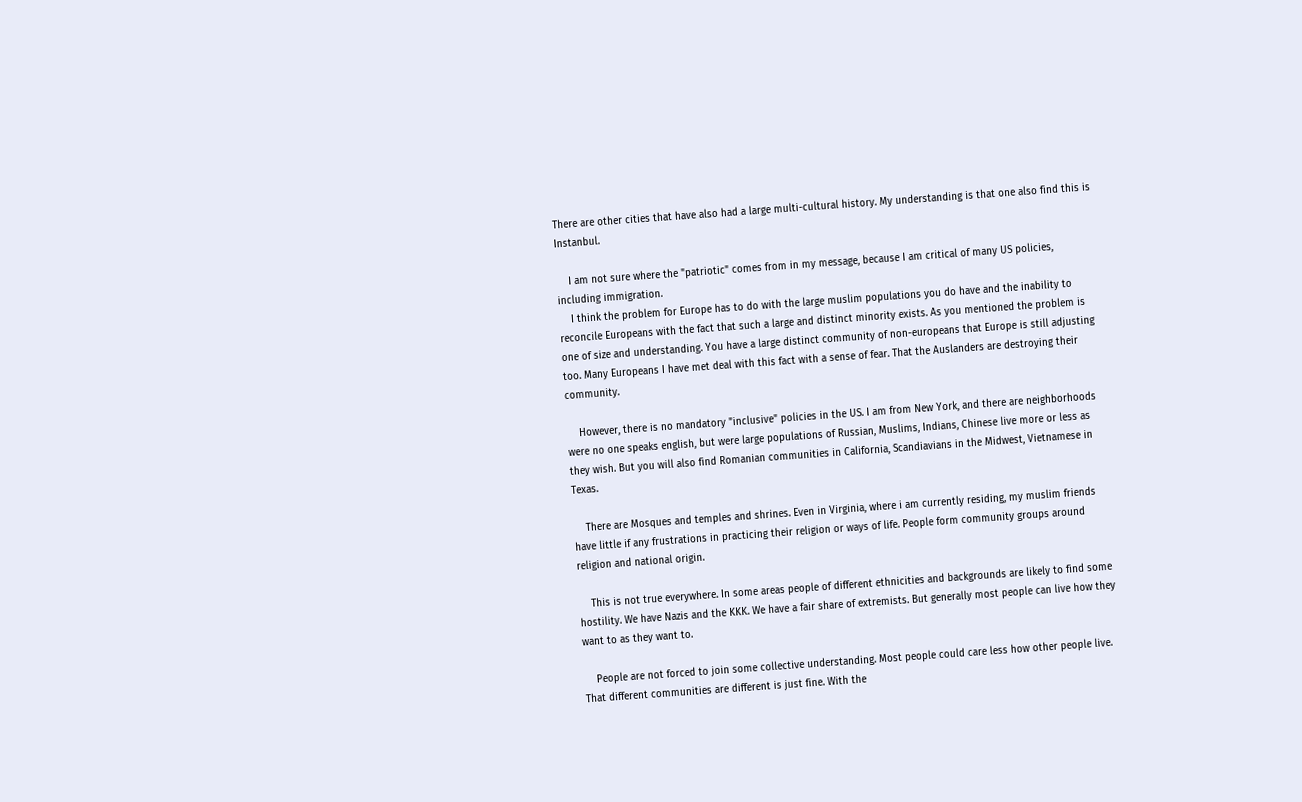There are other cities that have also had a large multi-cultural history. My understanding is that one also find this is Instanbul.

    I am not sure where the "patriotic" comes from in my message, because I am critical of many US policies, including immigration.
    I think the problem for Europe has to do with the large muslim populations you do have and the inability to reconcile Europeans with the fact that such a large and distinct minority exists. As you mentioned the problem is one of size and understanding. You have a large distinct community of non-europeans that Europe is still adjusting too. Many Europeans I have met deal with this fact with a sense of fear. That the Auslanders are destroying their community.

    However, there is no mandatory "inclusive" policies in the US. I am from New York, and there are neighborhoods were no one speaks english, but were large populations of Russian, Muslims, Indians, Chinese live more or less as they wish. But you will also find Romanian communities in California, Scandiavians in the Midwest, Vietnamese in Texas.

    There are Mosques and temples and shrines. Even in Virginia, where i am currently residing, my muslim friends have little if any frustrations in practicing their religion or ways of life. People form community groups around religion and national origin.

    This is not true everywhere. In some areas people of different ethnicities and backgrounds are likely to find some hostility. We have Nazis and the KKK. We have a fair share of extremists. But generally most people can live how they want to as they want to.

    People are not forced to join some collective understanding. Most people could care less how other people live. That different communities are different is just fine. With the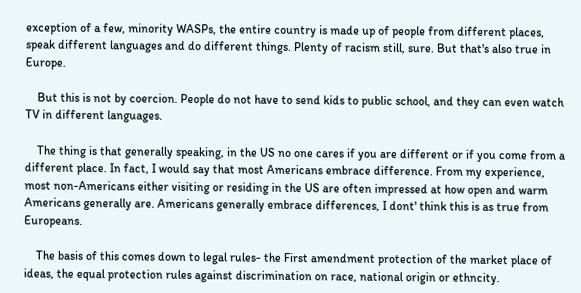exception of a few, minority WASPs, the entire country is made up of people from different places, speak different languages and do different things. Plenty of racism still, sure. But that's also true in Europe.

    But this is not by coercion. People do not have to send kids to public school, and they can even watch TV in different languages.

    The thing is that generally speaking, in the US no one cares if you are different or if you come from a different place. In fact, I would say that most Americans embrace difference. From my experience, most non-Americans either visiting or residing in the US are often impressed at how open and warm Americans generally are. Americans generally embrace differences, I dont' think this is as true from Europeans.

    The basis of this comes down to legal rules- the First amendment protection of the market place of ideas, the equal protection rules against discrimination on race, national origin or ethncity.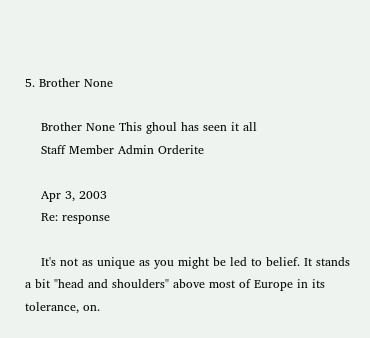5. Brother None

    Brother None This ghoul has seen it all
    Staff Member Admin Orderite

    Apr 3, 2003
    Re: response

    It's not as unique as you might be led to belief. It stands a bit "head and shoulders" above most of Europe in its tolerance, on.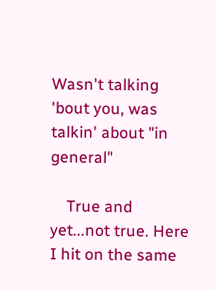Wasn't talking 'bout you, was talkin' about "in general"

    True and yet...not true. Here I hit on the same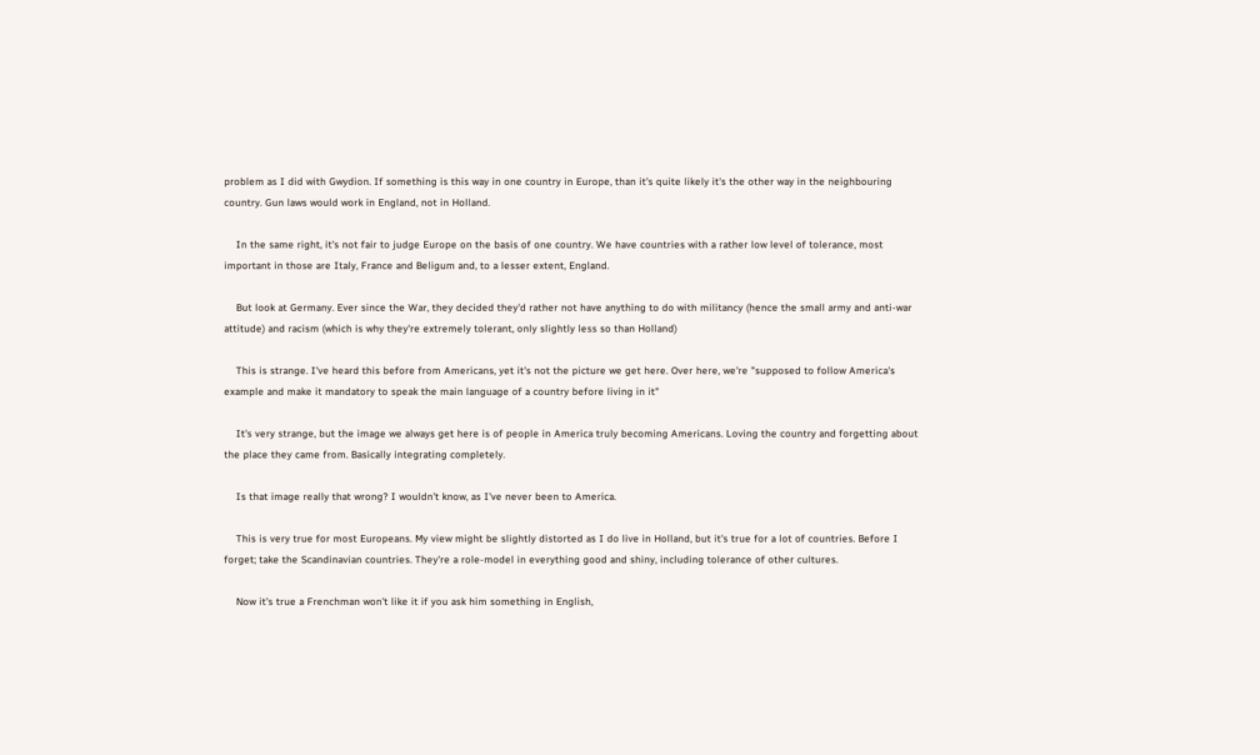problem as I did with Gwydion. If something is this way in one country in Europe, than it's quite likely it's the other way in the neighbouring country. Gun laws would work in England, not in Holland.

    In the same right, it's not fair to judge Europe on the basis of one country. We have countries with a rather low level of tolerance, most important in those are Italy, France and Beligum and, to a lesser extent, England.

    But look at Germany. Ever since the War, they decided they'd rather not have anything to do with militancy (hence the small army and anti-war attitude) and racism (which is why they're extremely tolerant, only slightly less so than Holland)

    This is strange. I've heard this before from Americans, yet it's not the picture we get here. Over here, we're "supposed to follow America's example and make it mandatory to speak the main language of a country before living in it"

    It's very strange, but the image we always get here is of people in America truly becoming Americans. Loving the country and forgetting about the place they came from. Basically integrating completely.

    Is that image really that wrong? I wouldn't know, as I've never been to America.

    This is very true for most Europeans. My view might be slightly distorted as I do live in Holland, but it's true for a lot of countries. Before I forget; take the Scandinavian countries. They're a role-model in everything good and shiny, including tolerance of other cultures.

    Now it's true a Frenchman won't like it if you ask him something in English,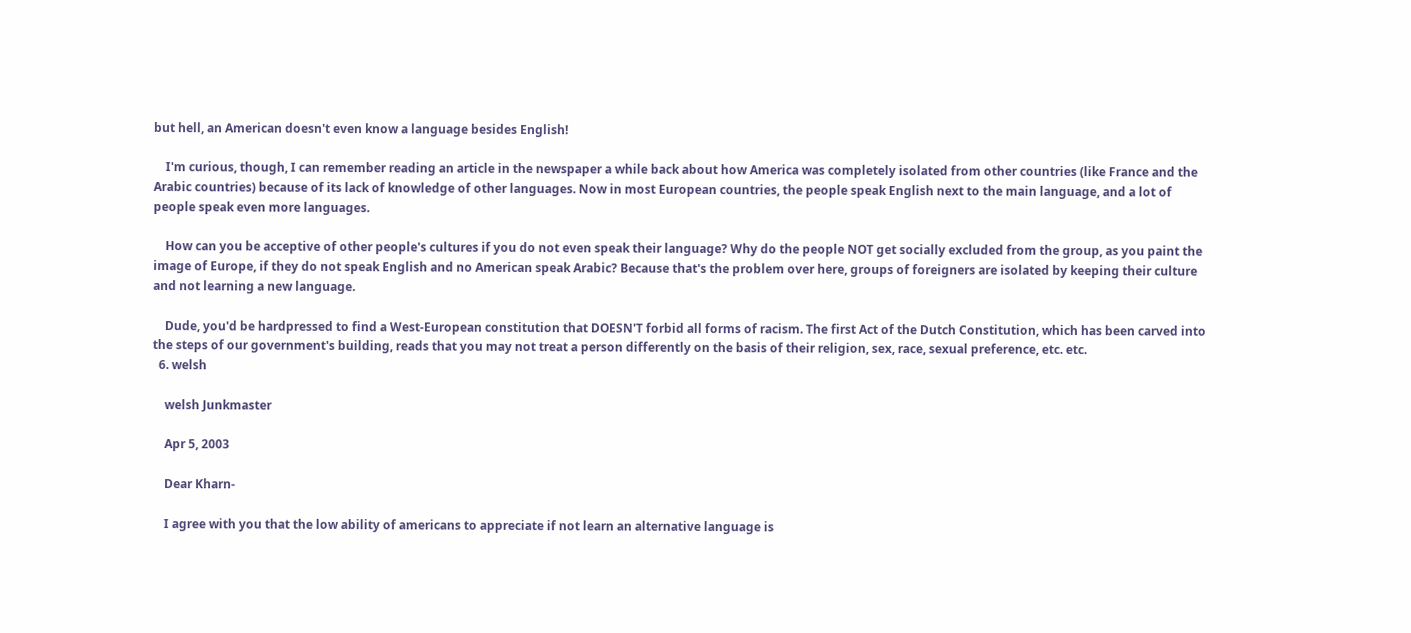but hell, an American doesn't even know a language besides English!

    I'm curious, though, I can remember reading an article in the newspaper a while back about how America was completely isolated from other countries (like France and the Arabic countries) because of its lack of knowledge of other languages. Now in most European countries, the people speak English next to the main language, and a lot of people speak even more languages.

    How can you be acceptive of other people's cultures if you do not even speak their language? Why do the people NOT get socially excluded from the group, as you paint the image of Europe, if they do not speak English and no American speak Arabic? Because that's the problem over here, groups of foreigners are isolated by keeping their culture and not learning a new language.

    Dude, you'd be hardpressed to find a West-European constitution that DOESN'T forbid all forms of racism. The first Act of the Dutch Constitution, which has been carved into the steps of our government's building, reads that you may not treat a person differently on the basis of their religion, sex, race, sexual preference, etc. etc.
  6. welsh

    welsh Junkmaster

    Apr 5, 2003

    Dear Kharn-

    I agree with you that the low ability of americans to appreciate if not learn an alternative language is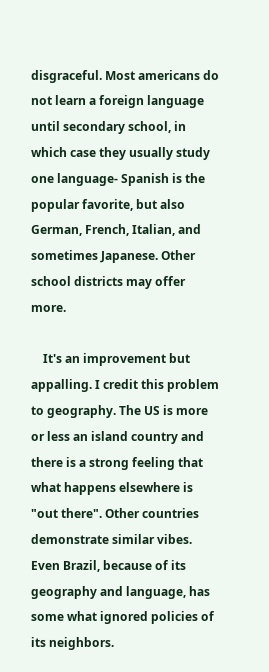disgraceful. Most americans do not learn a foreign language until secondary school, in which case they usually study one language- Spanish is the popular favorite, but also German, French, Italian, and sometimes Japanese. Other school districts may offer more.

    It's an improvement but appalling. I credit this problem to geography. The US is more or less an island country and there is a strong feeling that what happens elsewhere is "out there". Other countries demonstrate similar vibes. Even Brazil, because of its geography and language, has some what ignored policies of its neighbors.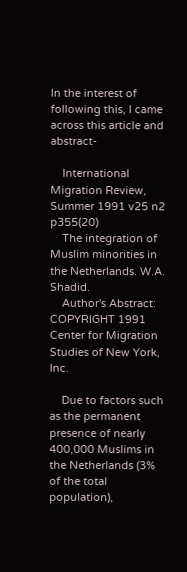In the interest of following this, I came across this article and abstract-

    International Migration Review, Summer 1991 v25 n2 p355(20)
    The integration of Muslim minorities in the Netherlands. W.A. Shadid.
    Author's Abstract: COPYRIGHT 1991 Center for Migration Studies of New York, Inc.

    Due to factors such as the permanent presence of nearly 400,000 Muslims in the Netherlands (3% of the total population),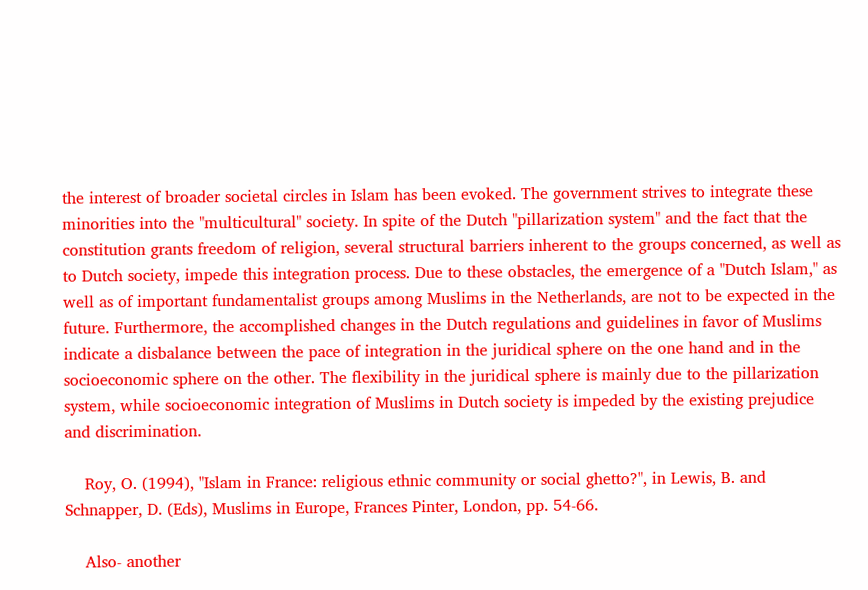the interest of broader societal circles in Islam has been evoked. The government strives to integrate these minorities into the "multicultural" society. In spite of the Dutch "pillarization system" and the fact that the constitution grants freedom of religion, several structural barriers inherent to the groups concerned, as well as to Dutch society, impede this integration process. Due to these obstacles, the emergence of a "Dutch Islam," as well as of important fundamentalist groups among Muslims in the Netherlands, are not to be expected in the future. Furthermore, the accomplished changes in the Dutch regulations and guidelines in favor of Muslims indicate a disbalance between the pace of integration in the juridical sphere on the one hand and in the socioeconomic sphere on the other. The flexibility in the juridical sphere is mainly due to the pillarization system, while socioeconomic integration of Muslims in Dutch society is impeded by the existing prejudice and discrimination.

    Roy, O. (1994), "Islam in France: religious ethnic community or social ghetto?", in Lewis, B. and Schnapper, D. (Eds), Muslims in Europe, Frances Pinter, London, pp. 54-66.

    Also- another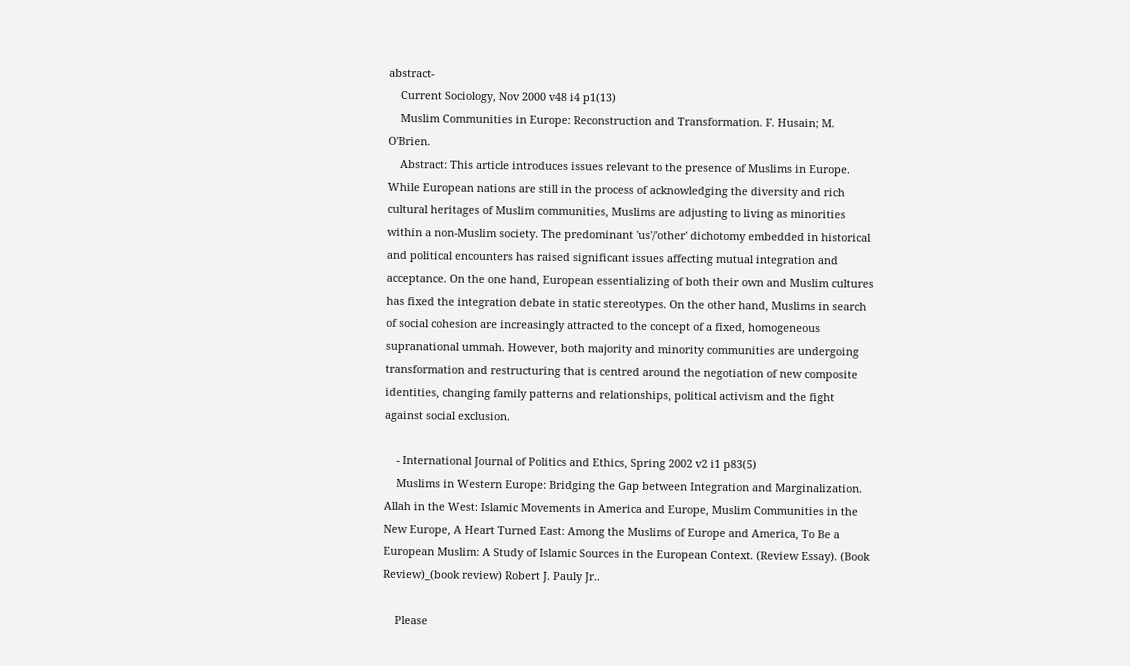abstract-
    Current Sociology, Nov 2000 v48 i4 p1(13)
    Muslim Communities in Europe: Reconstruction and Transformation. F. Husain; M. O'Brien.
    Abstract: This article introduces issues relevant to the presence of Muslims in Europe. While European nations are still in the process of acknowledging the diversity and rich cultural heritages of Muslim communities, Muslims are adjusting to living as minorities within a non-Muslim society. The predominant 'us'/'other' dichotomy embedded in historical and political encounters has raised significant issues affecting mutual integration and acceptance. On the one hand, European essentializing of both their own and Muslim cultures has fixed the integration debate in static stereotypes. On the other hand, Muslims in search of social cohesion are increasingly attracted to the concept of a fixed, homogeneous supranational ummah. However, both majority and minority communities are undergoing transformation and restructuring that is centred around the negotiation of new composite identities, changing family patterns and relationships, political activism and the fight against social exclusion.

    - International Journal of Politics and Ethics, Spring 2002 v2 i1 p83(5)
    Muslims in Western Europe: Bridging the Gap between Integration and Marginalization. Allah in the West: Islamic Movements in America and Europe, Muslim Communities in the New Europe, A Heart Turned East: Among the Muslims of Europe and America, To Be a European Muslim: A Study of Islamic Sources in the European Context. (Review Essay). (Book Review)_(book review) Robert J. Pauly Jr..

    Please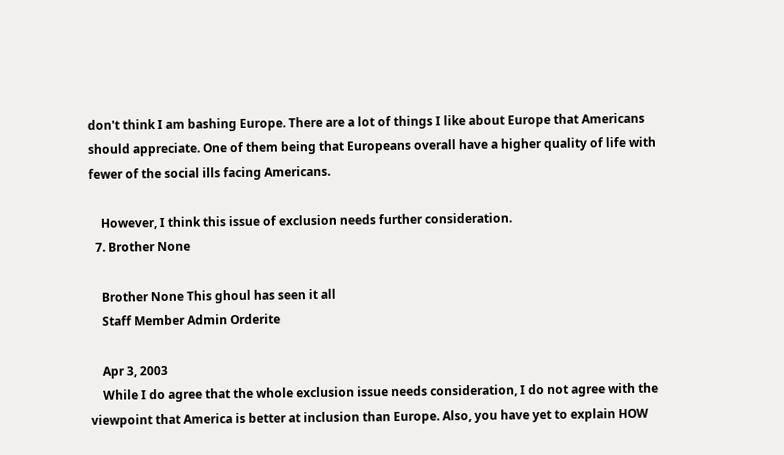don't think I am bashing Europe. There are a lot of things I like about Europe that Americans should appreciate. One of them being that Europeans overall have a higher quality of life with fewer of the social ills facing Americans.

    However, I think this issue of exclusion needs further consideration.
  7. Brother None

    Brother None This ghoul has seen it all
    Staff Member Admin Orderite

    Apr 3, 2003
    While I do agree that the whole exclusion issue needs consideration, I do not agree with the viewpoint that America is better at inclusion than Europe. Also, you have yet to explain HOW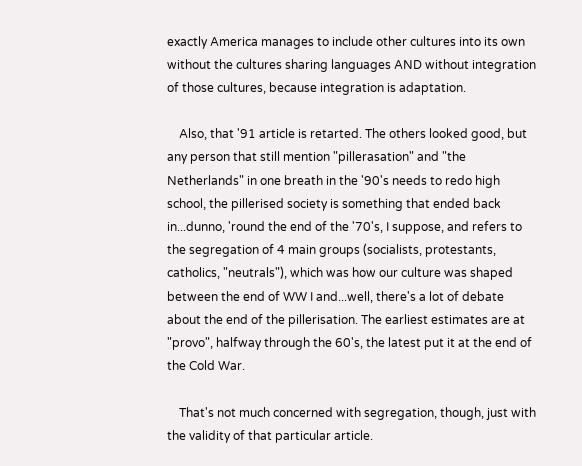exactly America manages to include other cultures into its own without the cultures sharing languages AND without integration of those cultures, because integration is adaptation.

    Also, that '91 article is retarted. The others looked good, but any person that still mention "pillerasation" and "the Netherlands" in one breath in the '90's needs to redo high school, the pillerised society is something that ended back in...dunno, 'round the end of the '70's, I suppose, and refers to the segregation of 4 main groups (socialists, protestants, catholics, "neutrals"), which was how our culture was shaped between the end of WW I and...well, there's a lot of debate about the end of the pillerisation. The earliest estimates are at "provo", halfway through the 60's, the latest put it at the end of the Cold War.

    That's not much concerned with segregation, though, just with the validity of that particular article.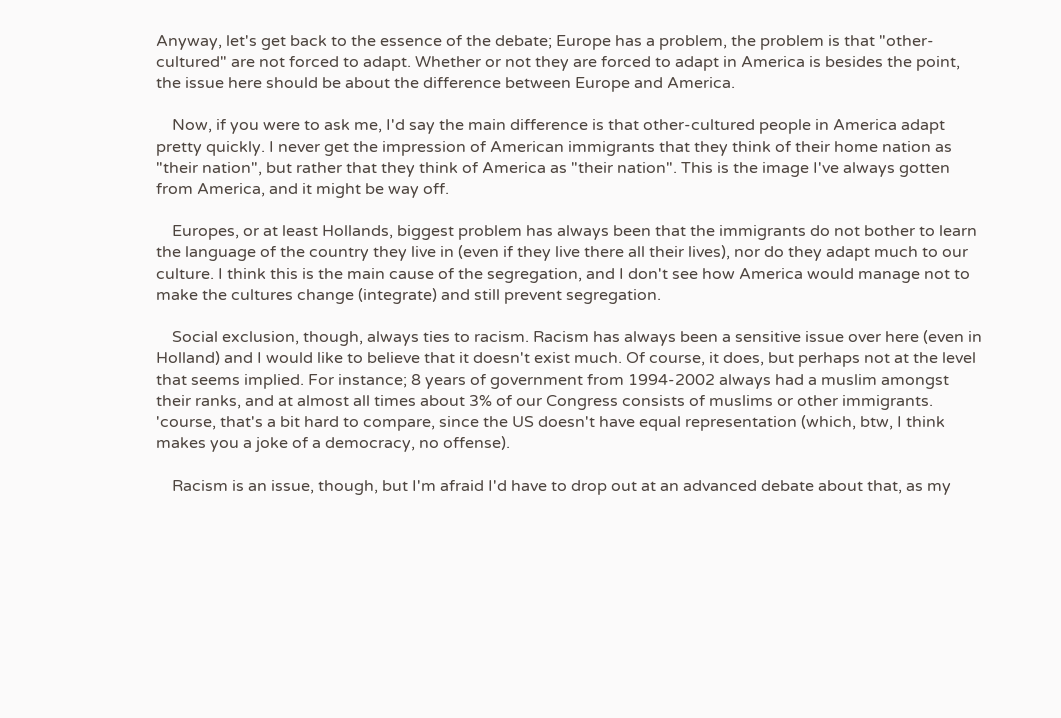Anyway, let's get back to the essence of the debate; Europe has a problem, the problem is that "other-cultured" are not forced to adapt. Whether or not they are forced to adapt in America is besides the point, the issue here should be about the difference between Europe and America.

    Now, if you were to ask me, I'd say the main difference is that other-cultured people in America adapt pretty quickly. I never get the impression of American immigrants that they think of their home nation as "their nation", but rather that they think of America as "their nation". This is the image I've always gotten from America, and it might be way off.

    Europes, or at least Hollands, biggest problem has always been that the immigrants do not bother to learn the language of the country they live in (even if they live there all their lives), nor do they adapt much to our culture. I think this is the main cause of the segregation, and I don't see how America would manage not to make the cultures change (integrate) and still prevent segregation.

    Social exclusion, though, always ties to racism. Racism has always been a sensitive issue over here (even in Holland) and I would like to believe that it doesn't exist much. Of course, it does, but perhaps not at the level that seems implied. For instance; 8 years of government from 1994-2002 always had a muslim amongst their ranks, and at almost all times about 3% of our Congress consists of muslims or other immigrants. 'course, that's a bit hard to compare, since the US doesn't have equal representation (which, btw, I think makes you a joke of a democracy, no offense).

    Racism is an issue, though, but I'm afraid I'd have to drop out at an advanced debate about that, as my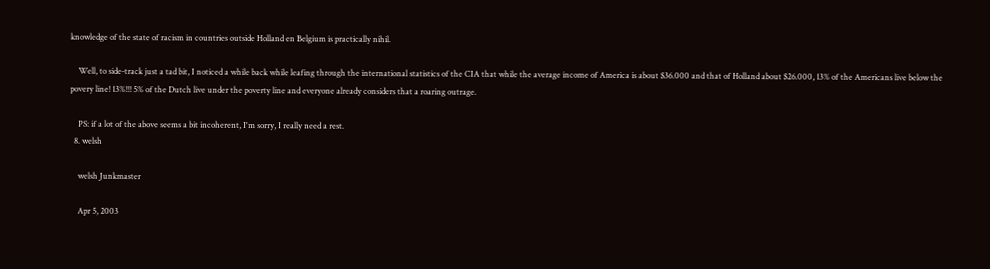knowledge of the state of racism in countries outside Holland en Belgium is practically nihil.

    Well, to side-track just a tad bit, I noticed a while back while leafing through the international statistics of the CIA that while the average income of America is about $36.000 and that of Holland about $26.000, 13% of the Americans live below the povery line! 13%!!! 5% of the Dutch live under the poverty line and everyone already considers that a roaring outrage.

    PS: if a lot of the above seems a bit incoherent, I'm sorry, I really need a rest.
  8. welsh

    welsh Junkmaster

    Apr 5, 2003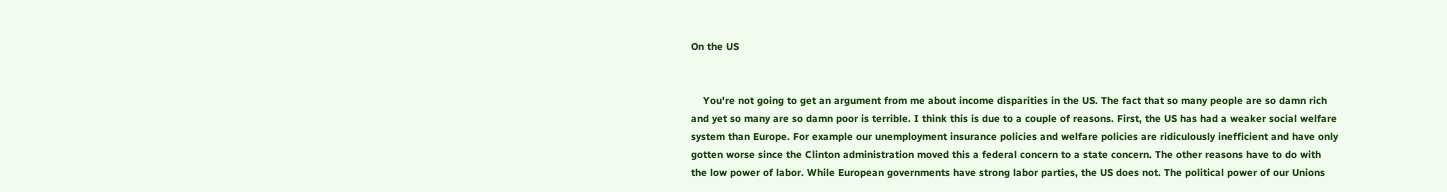On the US


    You're not going to get an argument from me about income disparities in the US. The fact that so many people are so damn rich and yet so many are so damn poor is terrible. I think this is due to a couple of reasons. First, the US has had a weaker social welfare system than Europe. For example our unemployment insurance policies and welfare policies are ridiculously inefficient and have only gotten worse since the Clinton administration moved this a federal concern to a state concern. The other reasons have to do with the low power of labor. While European governments have strong labor parties, the US does not. The political power of our Unions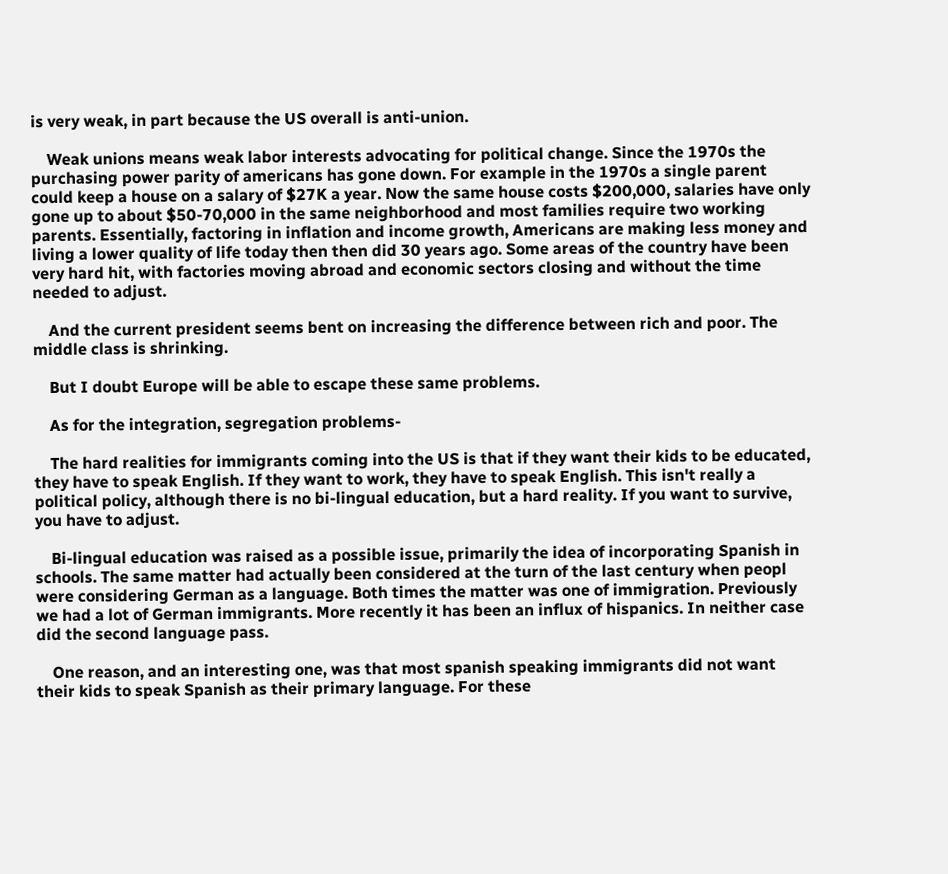is very weak, in part because the US overall is anti-union.

    Weak unions means weak labor interests advocating for political change. Since the 1970s the purchasing power parity of americans has gone down. For example in the 1970s a single parent could keep a house on a salary of $27K a year. Now the same house costs $200,000, salaries have only gone up to about $50-70,000 in the same neighborhood and most families require two working parents. Essentially, factoring in inflation and income growth, Americans are making less money and living a lower quality of life today then then did 30 years ago. Some areas of the country have been very hard hit, with factories moving abroad and economic sectors closing and without the time needed to adjust.

    And the current president seems bent on increasing the difference between rich and poor. The middle class is shrinking.

    But I doubt Europe will be able to escape these same problems.

    As for the integration, segregation problems-

    The hard realities for immigrants coming into the US is that if they want their kids to be educated, they have to speak English. If they want to work, they have to speak English. This isn't really a political policy, although there is no bi-lingual education, but a hard reality. If you want to survive, you have to adjust.

    Bi-lingual education was raised as a possible issue, primarily the idea of incorporating Spanish in schools. The same matter had actually been considered at the turn of the last century when peopl were considering German as a language. Both times the matter was one of immigration. Previously we had a lot of German immigrants. More recently it has been an influx of hispanics. In neither case did the second language pass.

    One reason, and an interesting one, was that most spanish speaking immigrants did not want their kids to speak Spanish as their primary language. For these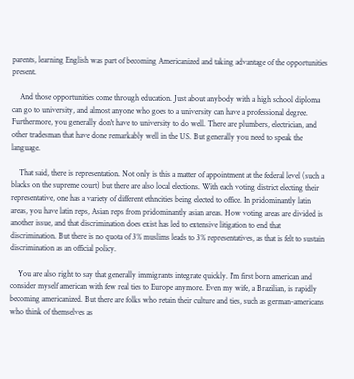parents, learning English was part of becoming Americanized and taking advantage of the opportunities present.

    And those opportunities come through education. Just about anybody with a high school diploma can go to university, and almost anyone who goes to a university can have a professional degree. Furthermore, you generally don't have to university to do well. There are plumbers, electrician, and other tradesman that have done remarkably well in the US. But generally you need to speak the language.

    That said, there is representation. Not only is this a matter of appointment at the federal level (such a blacks on the supreme court) but there are also local elections. With each voting district electing their representative, one has a variety of different ethncities being elected to office. In pridominantly latin areas, you have latin reps, Asian reps from pridominantly asian areas. How voting areas are divided is another issue, and that discrimination does exist has led to extensive litigation to end that discrimination. But there is no quota of 3% muslims leads to 3% representatives, as that is felt to sustain discrimination as an official policy.

    You are also right to say that generally immigrants integrate quickly. I'm first born american and consider myself american with few real ties to Europe anymore. Even my wife, a Brazilian, is rapidly becoming americanized. But there are folks who retain their culture and ties, such as german-americans who think of themselves as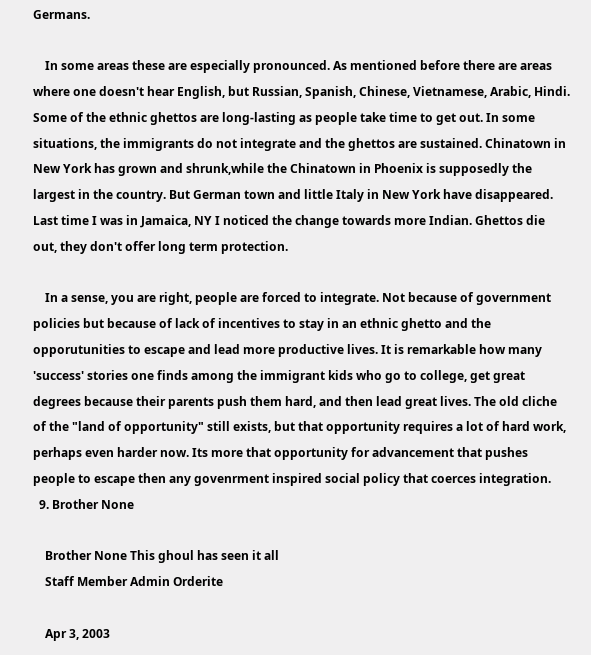Germans.

    In some areas these are especially pronounced. As mentioned before there are areas where one doesn't hear English, but Russian, Spanish, Chinese, Vietnamese, Arabic, Hindi. Some of the ethnic ghettos are long-lasting as people take time to get out. In some situations, the immigrants do not integrate and the ghettos are sustained. Chinatown in New York has grown and shrunk,while the Chinatown in Phoenix is supposedly the largest in the country. But German town and little Italy in New York have disappeared. Last time I was in Jamaica, NY I noticed the change towards more Indian. Ghettos die out, they don't offer long term protection.

    In a sense, you are right, people are forced to integrate. Not because of government policies but because of lack of incentives to stay in an ethnic ghetto and the opporutunities to escape and lead more productive lives. It is remarkable how many 'success' stories one finds among the immigrant kids who go to college, get great degrees because their parents push them hard, and then lead great lives. The old cliche of the "land of opportunity" still exists, but that opportunity requires a lot of hard work, perhaps even harder now. Its more that opportunity for advancement that pushes people to escape then any govenrment inspired social policy that coerces integration.
  9. Brother None

    Brother None This ghoul has seen it all
    Staff Member Admin Orderite

    Apr 3, 2003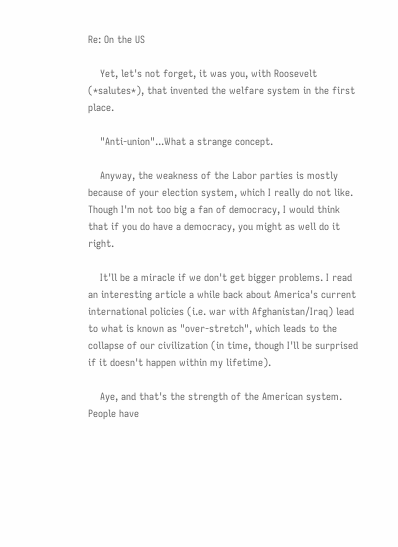Re: On the US

    Yet, let's not forget, it was you, with Roosevelt (*salutes*), that invented the welfare system in the first place.

    "Anti-union"...What a strange concept.

    Anyway, the weakness of the Labor parties is mostly because of your election system, which I really do not like. Though I'm not too big a fan of democracy, I would think that if you do have a democracy, you might as well do it right.

    It'll be a miracle if we don't get bigger problems. I read an interesting article a while back about America's current international policies (i.e. war with Afghanistan/Iraq) lead to what is known as "over-stretch", which leads to the collapse of our civilization (in time, though I'll be surprised if it doesn't happen within my lifetime).

    Aye, and that's the strength of the American system. People have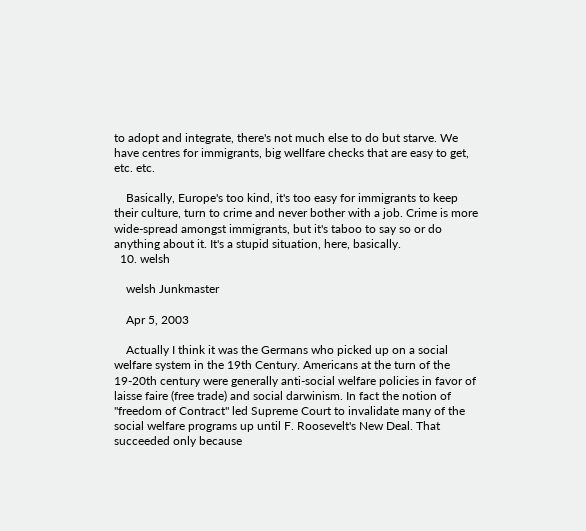to adopt and integrate, there's not much else to do but starve. We have centres for immigrants, big wellfare checks that are easy to get, etc. etc.

    Basically, Europe's too kind, it's too easy for immigrants to keep their culture, turn to crime and never bother with a job. Crime is more wide-spread amongst immigrants, but it's taboo to say so or do anything about it. It's a stupid situation, here, basically.
  10. welsh

    welsh Junkmaster

    Apr 5, 2003

    Actually I think it was the Germans who picked up on a social welfare system in the 19th Century. Americans at the turn of the 19-20th century were generally anti-social welfare policies in favor of laisse faire (free trade) and social darwinism. In fact the notion of "freedom of Contract" led Supreme Court to invalidate many of the social welfare programs up until F. Roosevelt's New Deal. That succeeded only because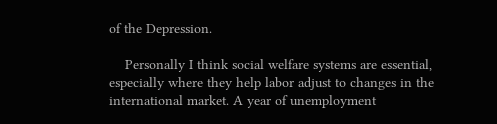of the Depression.

    Personally I think social welfare systems are essential, especially where they help labor adjust to changes in the international market. A year of unemployment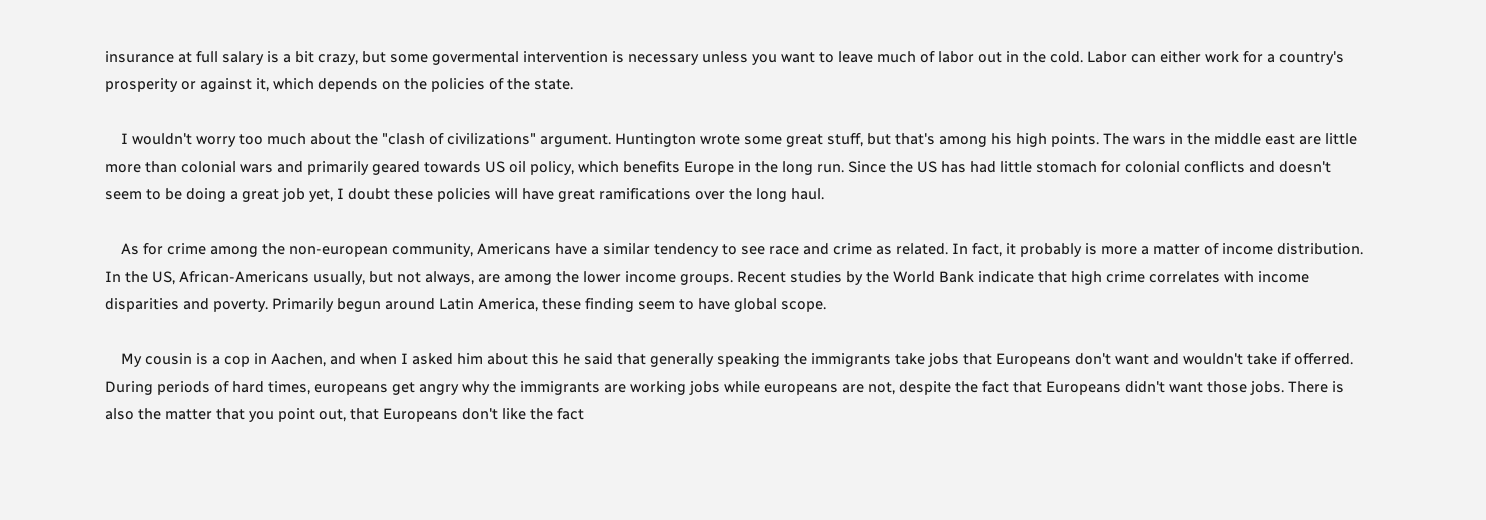insurance at full salary is a bit crazy, but some govermental intervention is necessary unless you want to leave much of labor out in the cold. Labor can either work for a country's prosperity or against it, which depends on the policies of the state.

    I wouldn't worry too much about the "clash of civilizations" argument. Huntington wrote some great stuff, but that's among his high points. The wars in the middle east are little more than colonial wars and primarily geared towards US oil policy, which benefits Europe in the long run. Since the US has had little stomach for colonial conflicts and doesn't seem to be doing a great job yet, I doubt these policies will have great ramifications over the long haul.

    As for crime among the non-european community, Americans have a similar tendency to see race and crime as related. In fact, it probably is more a matter of income distribution. In the US, African-Americans usually, but not always, are among the lower income groups. Recent studies by the World Bank indicate that high crime correlates with income disparities and poverty. Primarily begun around Latin America, these finding seem to have global scope.

    My cousin is a cop in Aachen, and when I asked him about this he said that generally speaking the immigrants take jobs that Europeans don't want and wouldn't take if offerred. During periods of hard times, europeans get angry why the immigrants are working jobs while europeans are not, despite the fact that Europeans didn't want those jobs. There is also the matter that you point out, that Europeans don't like the fact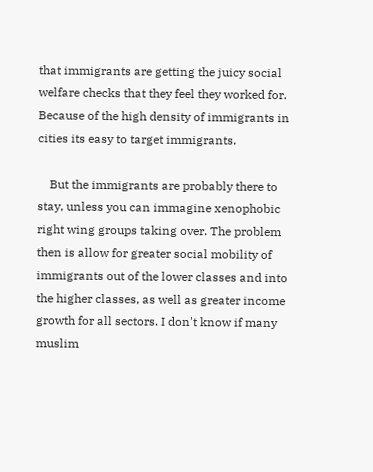that immigrants are getting the juicy social welfare checks that they feel they worked for. Because of the high density of immigrants in cities its easy to target immigrants.

    But the immigrants are probably there to stay, unless you can immagine xenophobic right wing groups taking over. The problem then is allow for greater social mobility of immigrants out of the lower classes and into the higher classes, as well as greater income growth for all sectors. I don't know if many muslim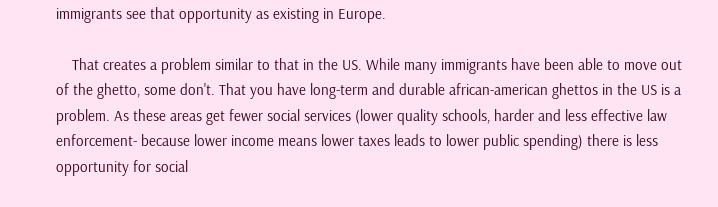immigrants see that opportunity as existing in Europe.

    That creates a problem similar to that in the US. While many immigrants have been able to move out of the ghetto, some don't. That you have long-term and durable african-american ghettos in the US is a problem. As these areas get fewer social services (lower quality schools, harder and less effective law enforcement- because lower income means lower taxes leads to lower public spending) there is less opportunity for social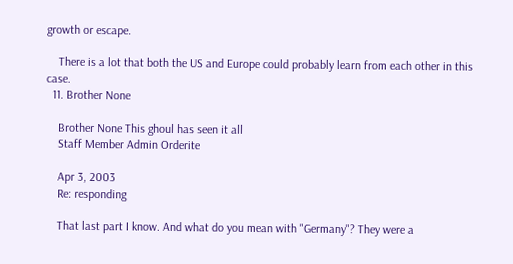growth or escape.

    There is a lot that both the US and Europe could probably learn from each other in this case.
  11. Brother None

    Brother None This ghoul has seen it all
    Staff Member Admin Orderite

    Apr 3, 2003
    Re: responding

    That last part I know. And what do you mean with "Germany"? They were a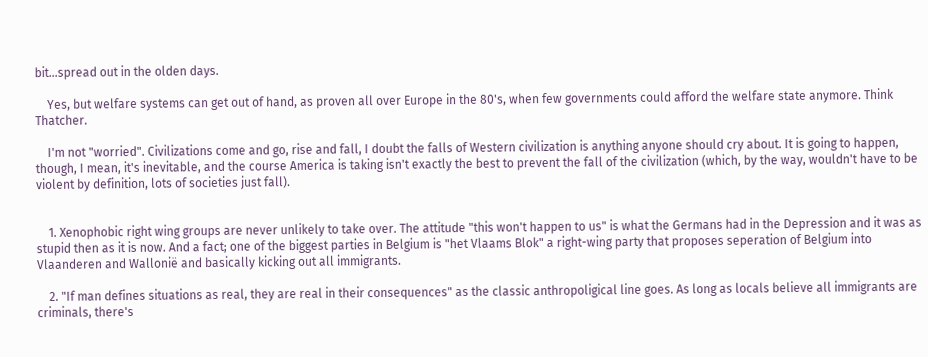bit...spread out in the olden days.

    Yes, but welfare systems can get out of hand, as proven all over Europe in the 80's, when few governments could afford the welfare state anymore. Think Thatcher.

    I'm not "worried". Civilizations come and go, rise and fall, I doubt the falls of Western civilization is anything anyone should cry about. It is going to happen, though, I mean, it's inevitable, and the course America is taking isn't exactly the best to prevent the fall of the civilization (which, by the way, wouldn't have to be violent by definition, lots of societies just fall).


    1. Xenophobic right wing groups are never unlikely to take over. The attitude "this won't happen to us" is what the Germans had in the Depression and it was as stupid then as it is now. And a fact; one of the biggest parties in Belgium is "het Vlaams Blok" a right-wing party that proposes seperation of Belgium into Vlaanderen and Wallonië and basically kicking out all immigrants.

    2. "If man defines situations as real, they are real in their consequences" as the classic anthropoligical line goes. As long as locals believe all immigrants are criminals, there's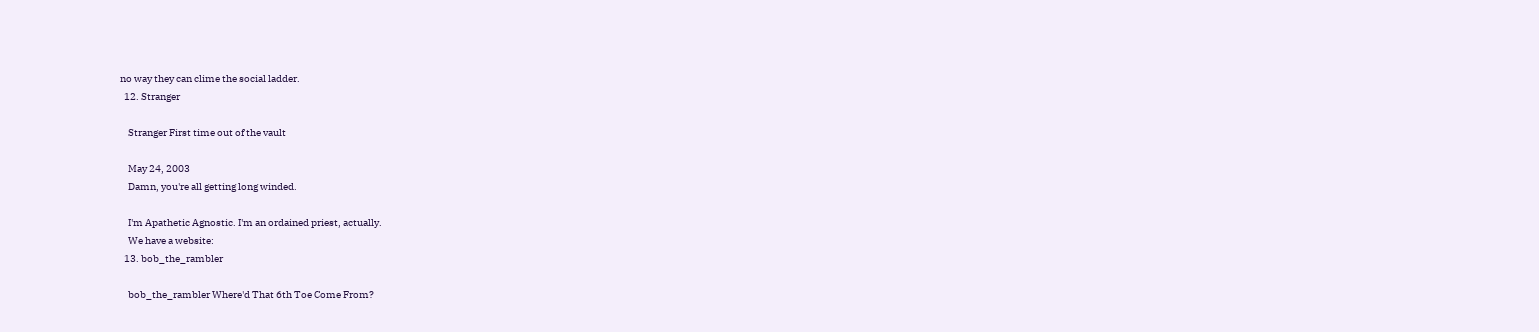no way they can clime the social ladder.
  12. Stranger

    Stranger First time out of the vault

    May 24, 2003
    Damn, you're all getting long winded.

    I'm Apathetic Agnostic. I'm an ordained priest, actually.
    We have a website:
  13. bob_the_rambler

    bob_the_rambler Where'd That 6th Toe Come From?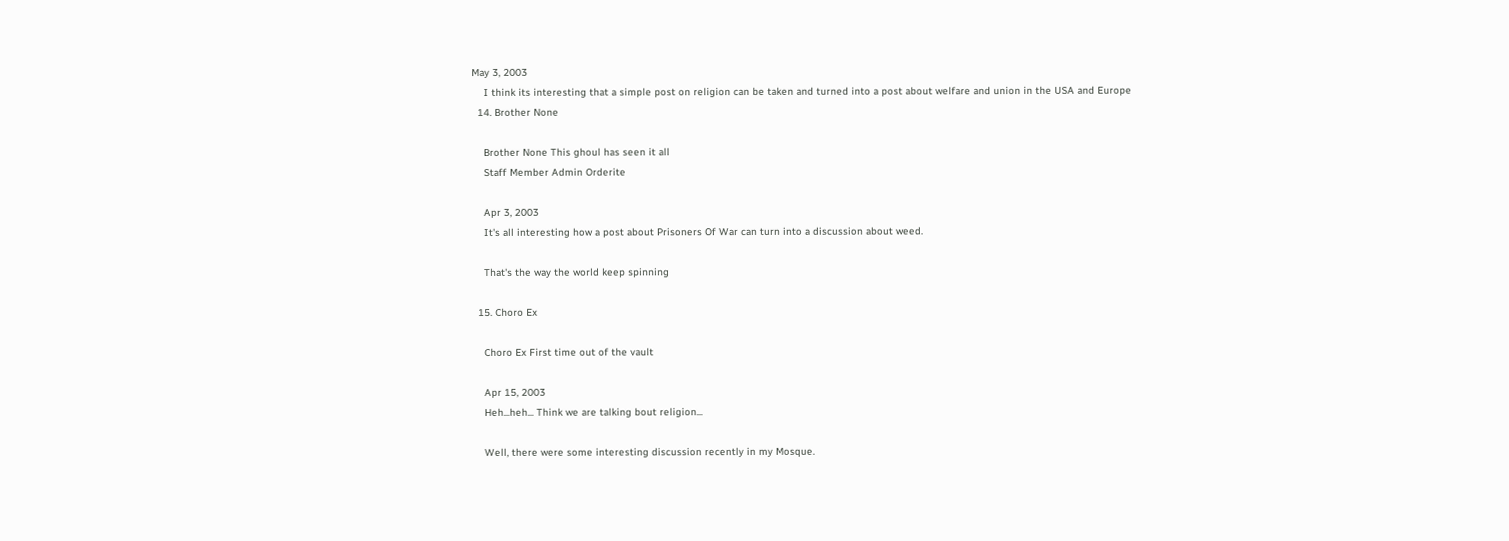May 3, 2003
    I think its interesting that a simple post on religion can be taken and turned into a post about welfare and union in the USA and Europe
  14. Brother None

    Brother None This ghoul has seen it all
    Staff Member Admin Orderite

    Apr 3, 2003
    It's all interesting how a post about Prisoners Of War can turn into a discussion about weed.

    That's the way the world keep spinning

  15. Choro Ex

    Choro Ex First time out of the vault

    Apr 15, 2003
    Heh...heh... Think we are talking bout religion...

    Well, there were some interesting discussion recently in my Mosque.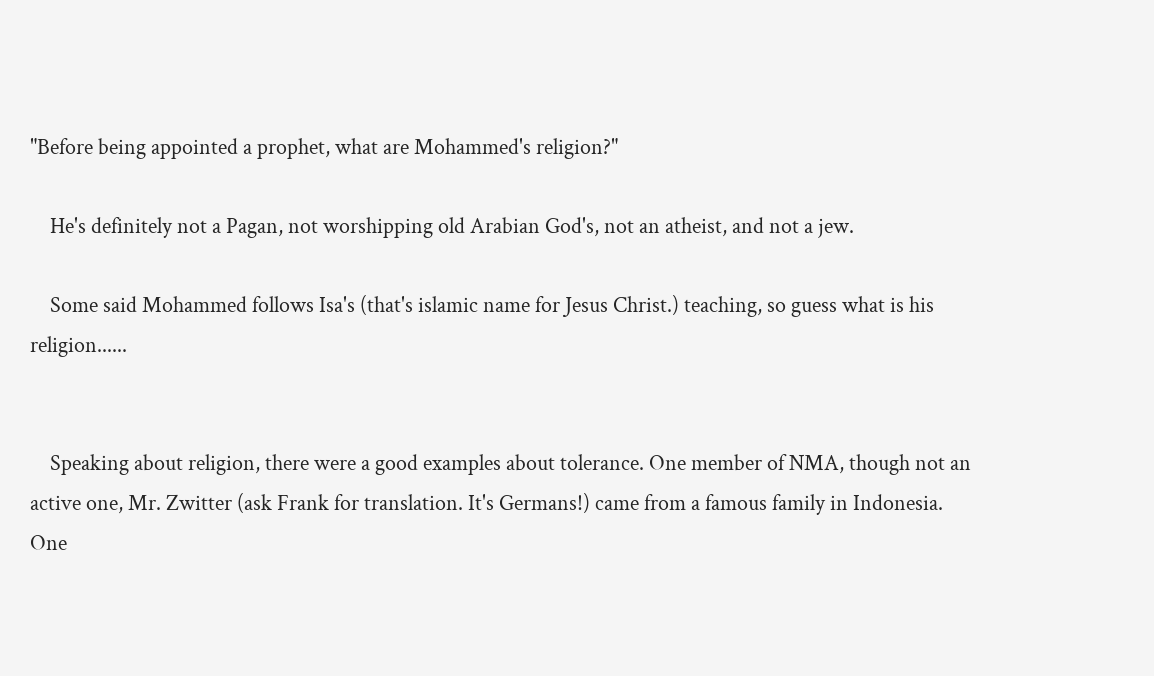"Before being appointed a prophet, what are Mohammed's religion?"

    He's definitely not a Pagan, not worshipping old Arabian God's, not an atheist, and not a jew.

    Some said Mohammed follows Isa's (that's islamic name for Jesus Christ.) teaching, so guess what is his religion......


    Speaking about religion, there were a good examples about tolerance. One member of NMA, though not an active one, Mr. Zwitter (ask Frank for translation. It's Germans!) came from a famous family in Indonesia. One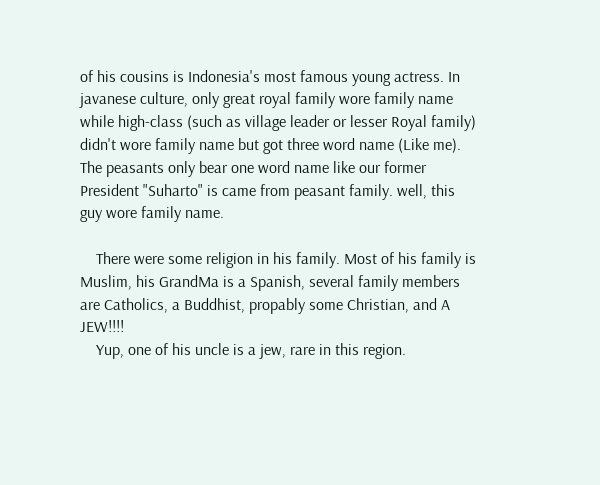of his cousins is Indonesia's most famous young actress. In javanese culture, only great royal family wore family name while high-class (such as village leader or lesser Royal family) didn't wore family name but got three word name (Like me). The peasants only bear one word name like our former President "Suharto" is came from peasant family. well, this guy wore family name.

    There were some religion in his family. Most of his family is Muslim, his GrandMa is a Spanish, several family members are Catholics, a Buddhist, propably some Christian, and A JEW!!!!
    Yup, one of his uncle is a jew, rare in this region.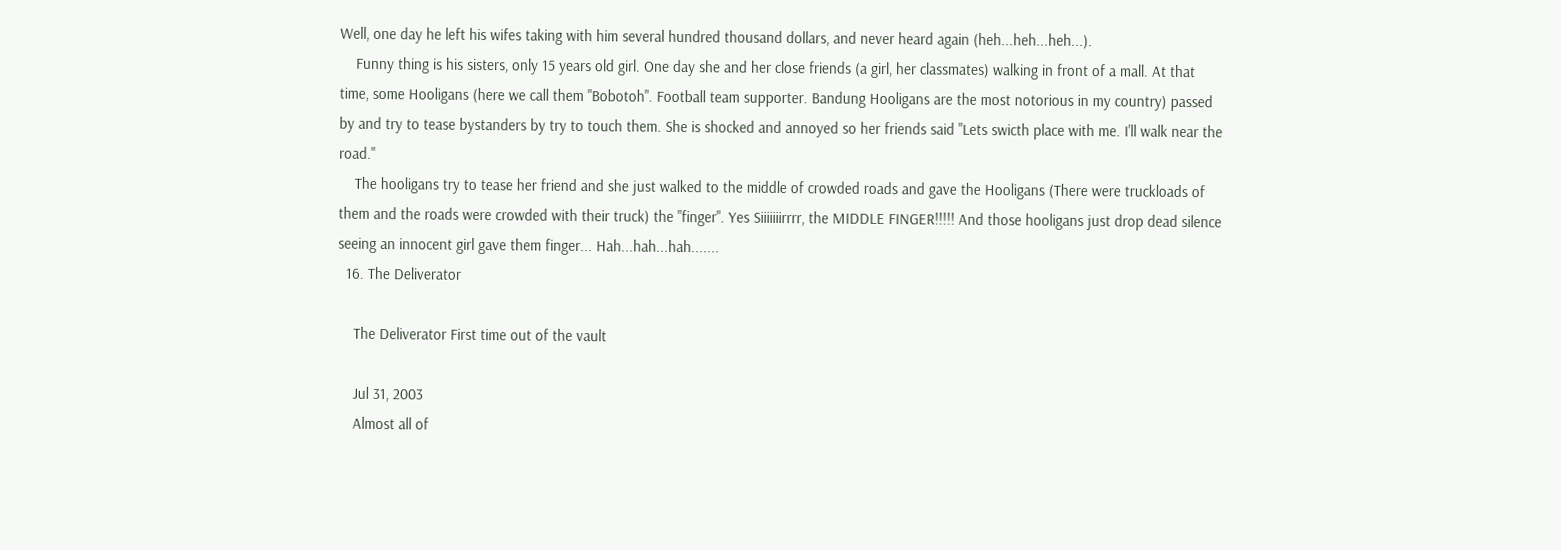Well, one day he left his wifes taking with him several hundred thousand dollars, and never heard again (heh...heh...heh...).
    Funny thing is his sisters, only 15 years old girl. One day she and her close friends (a girl, her classmates) walking in front of a mall. At that time, some Hooligans (here we call them "Bobotoh". Football team supporter. Bandung Hooligans are the most notorious in my country) passed by and try to tease bystanders by try to touch them. She is shocked and annoyed so her friends said "Lets swicth place with me. I'll walk near the road."
    The hooligans try to tease her friend and she just walked to the middle of crowded roads and gave the Hooligans (There were truckloads of them and the roads were crowded with their truck) the "finger". Yes Siiiiiiirrrr, the MIDDLE FINGER!!!!! And those hooligans just drop dead silence seeing an innocent girl gave them finger... Hah...hah...hah.......
  16. The Deliverator

    The Deliverator First time out of the vault

    Jul 31, 2003
    Almost all of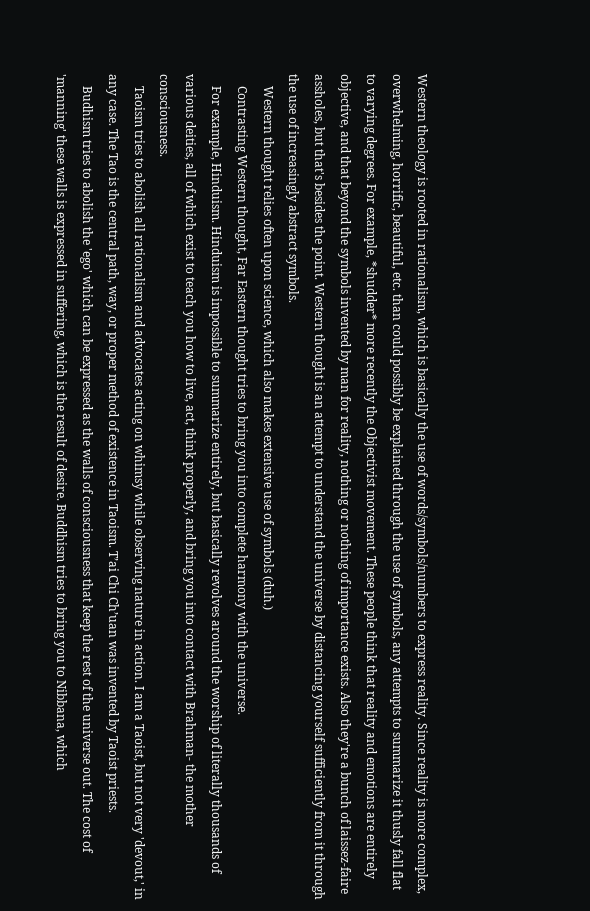Western theology is rooted in rationalism, which is basically the use of words/symbols/numbers to express reality. Since reality is more complex, overwhelming, horrific, beautiful, etc. than could possibly be explained through the use of symbols, any attempts to summarize it thusly fall flat to varying degrees. For example, *shudder* more recently the Objectivist movement. These people think that reality and emotions are entirely objective, and that beyond the symbols invented by man for reality, nothing or nothing of importance exists. Also they're a bunch of laissez-faire assholes, but that's besides the point. Western thought is an attempt to understand the universe by distancing yourself sufficiently from it through the use of increasingly abstract symbols.
    Western thought relies often upon science, which also makes extensive use of symbols (duh.)
    Contrasting Western thought, Far Eastern thought tries to bring you into complete harmony with the universe.
    For example, Hinduism. Hinduism is impossible to summarize entirely, but basically revolves around the worship of literally thousands of various deities, all of which exist to teach you how to live, act, think properly, and bring you into contact with Brahman- the mother consciousness.
    Taoism tries to abolish all rationalism and advocates acting on whimsy while observing nature in action. I am a Taoist, but not very 'devout,' in any case. The Tao is the central path, way, or proper method of existence in Taoism. T’ai Chi Ch’uan was invented by Taoist priests.
    Budhism tries to abolish the 'ego' which can be expressed as the walls of consciousness that keep the rest of the universe out. The cost of 'manning' these walls is expressed in suffering, which is the result of desire. Buddhism tries to bring you to Nibbana, which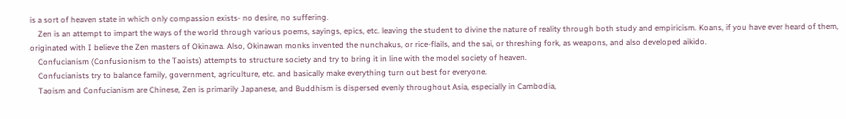is a sort of heaven state in which only compassion exists- no desire, no suffering.
    Zen is an attempt to impart the ways of the world through various poems, sayings, epics, etc. leaving the student to divine the nature of reality through both study and empiricism. Koans, if you have ever heard of them, originated with I believe the Zen masters of Okinawa. Also, Okinawan monks invented the nunchakus, or rice-flails, and the sai, or threshing fork, as weapons, and also developed aikido.
    Confucianism (Confusionism to the Taoists) attempts to structure society and try to bring it in line with the model society of heaven.
    Confucianists try to balance family, government, agriculture, etc. and basically make everything turn out best for everyone.
    Taoism and Confucianism are Chinese, Zen is primarily Japanese, and Buddhism is dispersed evenly throughout Asia, especially in Cambodia,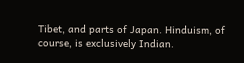Tibet, and parts of Japan. Hinduism, of course, is exclusively Indian.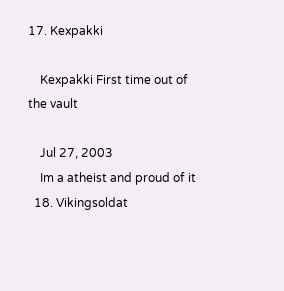17. Kexpakki

    Kexpakki First time out of the vault

    Jul 27, 2003
    Im a atheist and proud of it
  18. Vikingsoldat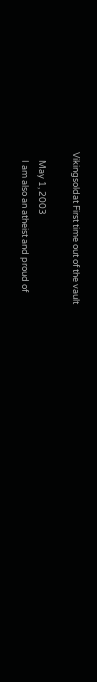Vikingsoldat First time out of the vault

    May 1, 2003
    I am also an atheist and proud of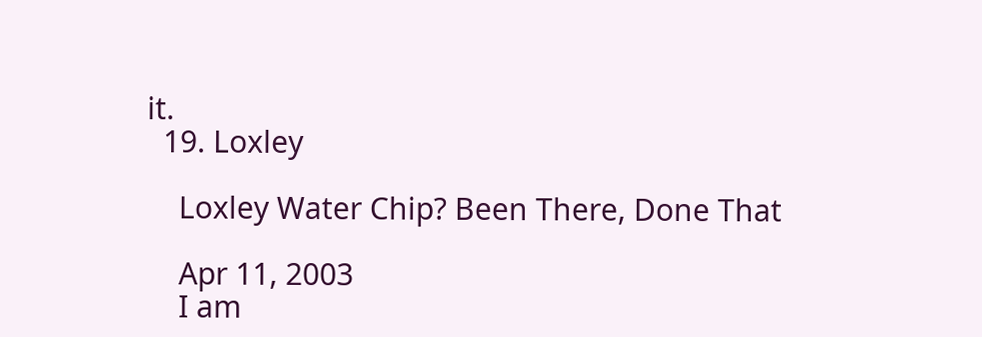it.
  19. Loxley

    Loxley Water Chip? Been There, Done That

    Apr 11, 2003
    I am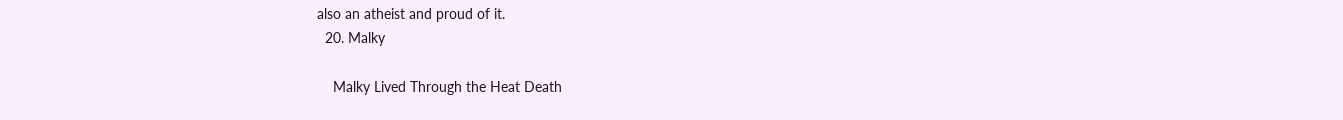also an atheist and proud of it.
  20. Malky

    Malky Lived Through the Heat Death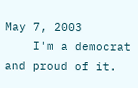May 7, 2003
    I'm a democrat and proud of it.